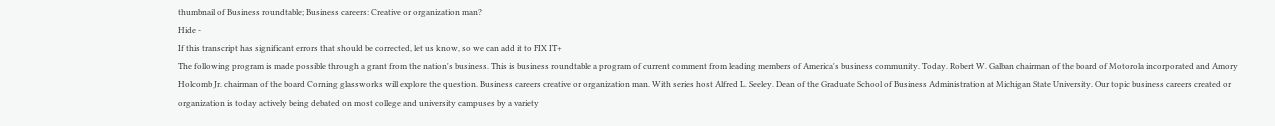thumbnail of Business roundtable; Business careers: Creative or organization man?
Hide -
If this transcript has significant errors that should be corrected, let us know, so we can add it to FIX IT+
The following program is made possible through a grant from the nation's business. This is business roundtable a program of current comment from leading members of America's business community. Today. Robert W. Galban chairman of the board of Motorola incorporated and Amory Holcomb Jr. chairman of the board Corning glassworks will explore the question. Business careers creative or organization man. With series host Alfred L. Seeley. Dean of the Graduate School of Business Administration at Michigan State University. Our topic business careers created or organization is today actively being debated on most college and university campuses by a variety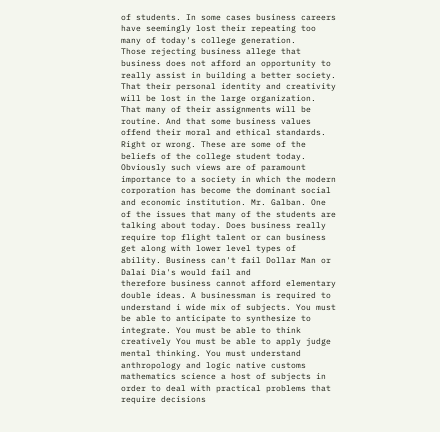of students. In some cases business careers have seemingly lost their repeating too many of today's college generation.
Those rejecting business allege that business does not afford an opportunity to really assist in building a better society. That their personal identity and creativity will be lost in the large organization. That many of their assignments will be routine. And that some business values offend their moral and ethical standards. Right or wrong. These are some of the beliefs of the college student today. Obviously such views are of paramount importance to a society in which the modern corporation has become the dominant social and economic institution. Mr. Galban. One of the issues that many of the students are talking about today. Does business really require top flight talent or can business get along with lower level types of ability. Business can't fail Dollar Man or Dalai Dia's would fail and
therefore business cannot afford elementary double ideas. A businessman is required to understand i wide mix of subjects. You must be able to anticipate to synthesize to integrate. You must be able to think creatively You must be able to apply judge mental thinking. You must understand anthropology and logic native customs mathematics science a host of subjects in order to deal with practical problems that require decisions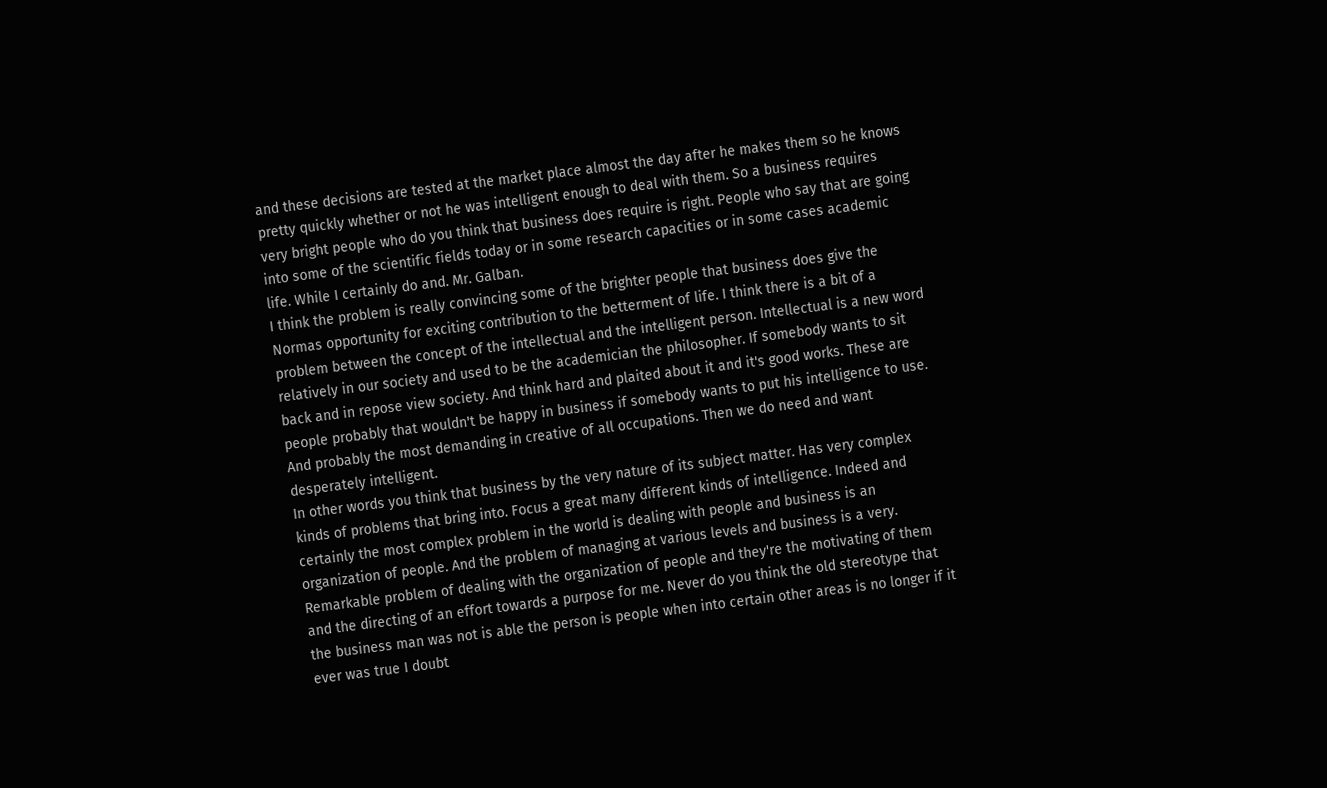and these decisions are tested at the market place almost the day after he makes them so he knows pretty quickly whether or not he was intelligent enough to deal with them. So a business requires very bright people who do you think that business does require is right. People who say that are going into some of the scientific fields today or in some research capacities or in some cases academic life. While I certainly do and. Mr. Galban.
I think the problem is really convincing some of the brighter people that business does give the Normas opportunity for exciting contribution to the betterment of life. I think there is a bit of a problem between the concept of the intellectual and the intelligent person. Intellectual is a new word relatively in our society and used to be the academician the philosopher. If somebody wants to sit back and in repose view society. And think hard and plaited about it and it's good works. These are people probably that wouldn't be happy in business if somebody wants to put his intelligence to use. And probably the most demanding in creative of all occupations. Then we do need and want desperately intelligent.
In other words you think that business by the very nature of its subject matter. Has very complex kinds of problems that bring into. Focus a great many different kinds of intelligence. Indeed and certainly the most complex problem in the world is dealing with people and business is an organization of people. And the problem of managing at various levels and business is a very. Remarkable problem of dealing with the organization of people and they're the motivating of them and the directing of an effort towards a purpose for me. Never do you think the old stereotype that the business man was not is able the person is people when into certain other areas is no longer if it ever was true I doubt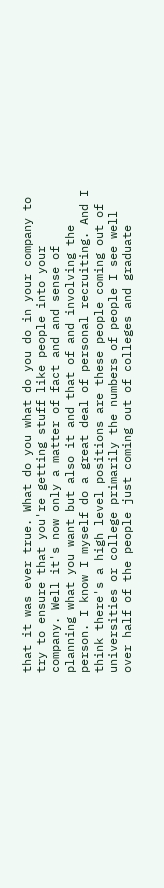that it was ever true. What do you what do you do in your company to try to ensure that you're getting stuff like people into your company. Well it's now only a matter of fact and and sense of
planning what you want but also it and that of and involving the person. I know I myself do a great deal of personal recruiting. And I think there's a high level positions are these people coming out of universities or college primarily the numbers of people I see well over half of the people just coming out of colleges and graduate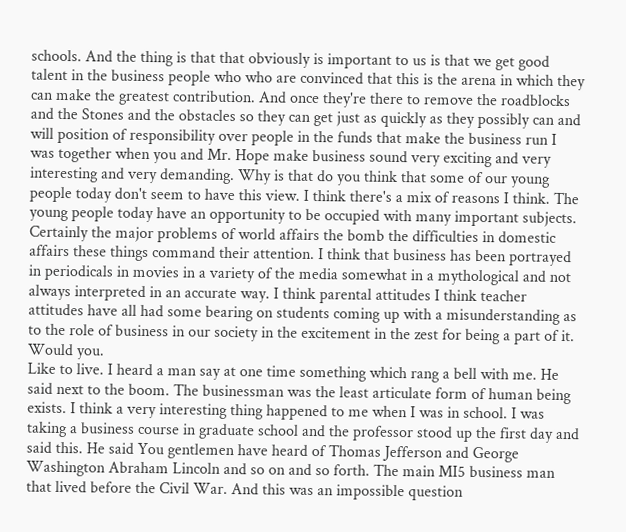schools. And the thing is that that obviously is important to us is that we get good talent in the business people who who are convinced that this is the arena in which they can make the greatest contribution. And once they're there to remove the roadblocks and the Stones and the obstacles so they can get just as quickly as they possibly can and will position of responsibility over people in the funds that make the business run I was together when you and Mr. Hope make business sound very exciting and very
interesting and very demanding. Why is that do you think that some of our young people today don't seem to have this view. I think there's a mix of reasons I think. The young people today have an opportunity to be occupied with many important subjects. Certainly the major problems of world affairs the bomb the difficulties in domestic affairs these things command their attention. I think that business has been portrayed in periodicals in movies in a variety of the media somewhat in a mythological and not always interpreted in an accurate way. I think parental attitudes I think teacher attitudes have all had some bearing on students coming up with a misunderstanding as to the role of business in our society in the excitement in the zest for being a part of it. Would you.
Like to live. I heard a man say at one time something which rang a bell with me. He said next to the boom. The businessman was the least articulate form of human being exists. I think a very interesting thing happened to me when I was in school. I was taking a business course in graduate school and the professor stood up the first day and said this. He said You gentlemen have heard of Thomas Jefferson and George Washington Abraham Lincoln and so on and so forth. The main MI5 business man that lived before the Civil War. And this was an impossible question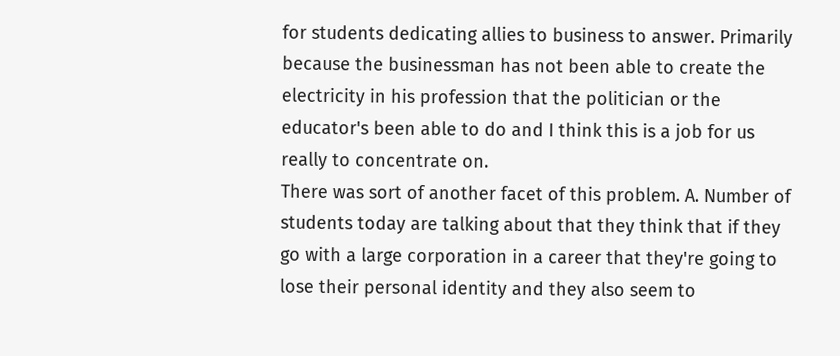for students dedicating allies to business to answer. Primarily because the businessman has not been able to create the electricity in his profession that the politician or the educator's been able to do and I think this is a job for us really to concentrate on.
There was sort of another facet of this problem. A. Number of students today are talking about that they think that if they go with a large corporation in a career that they're going to lose their personal identity and they also seem to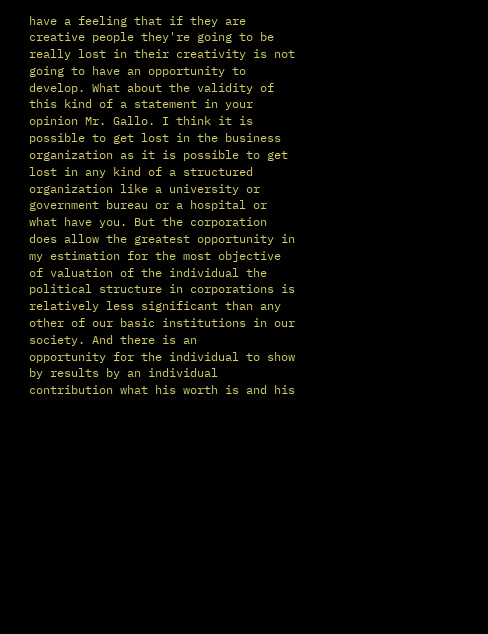have a feeling that if they are creative people they're going to be really lost in their creativity is not going to have an opportunity to develop. What about the validity of this kind of a statement in your opinion Mr. Gallo. I think it is possible to get lost in the business organization as it is possible to get lost in any kind of a structured organization like a university or government bureau or a hospital or what have you. But the corporation does allow the greatest opportunity in my estimation for the most objective of valuation of the individual the political structure in corporations is relatively less significant than any other of our basic institutions in our society. And there is an
opportunity for the individual to show by results by an individual contribution what his worth is and his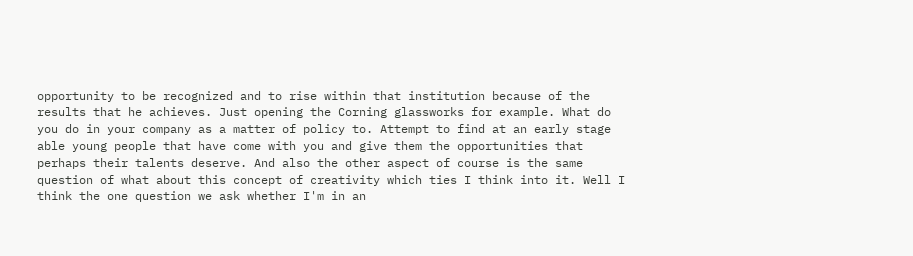opportunity to be recognized and to rise within that institution because of the results that he achieves. Just opening the Corning glassworks for example. What do you do in your company as a matter of policy to. Attempt to find at an early stage able young people that have come with you and give them the opportunities that perhaps their talents deserve. And also the other aspect of course is the same question of what about this concept of creativity which ties I think into it. Well I think the one question we ask whether I'm in an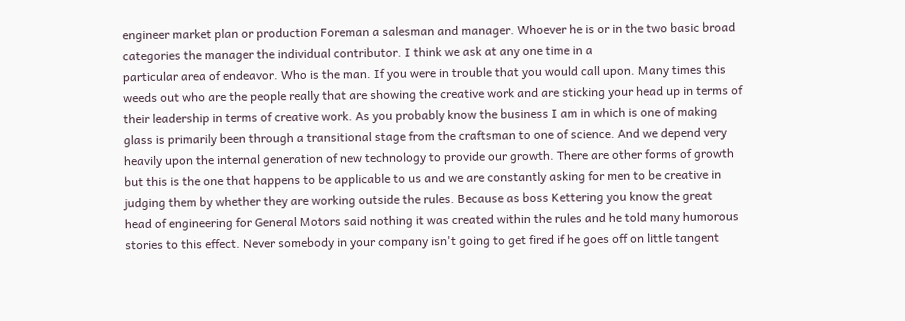engineer market plan or production Foreman a salesman and manager. Whoever he is or in the two basic broad categories the manager the individual contributor. I think we ask at any one time in a
particular area of endeavor. Who is the man. If you were in trouble that you would call upon. Many times this weeds out who are the people really that are showing the creative work and are sticking your head up in terms of their leadership in terms of creative work. As you probably know the business I am in which is one of making glass is primarily been through a transitional stage from the craftsman to one of science. And we depend very heavily upon the internal generation of new technology to provide our growth. There are other forms of growth but this is the one that happens to be applicable to us and we are constantly asking for men to be creative in judging them by whether they are working outside the rules. Because as boss Kettering you know the great
head of engineering for General Motors said nothing it was created within the rules and he told many humorous stories to this effect. Never somebody in your company isn't going to get fired if he goes off on little tangent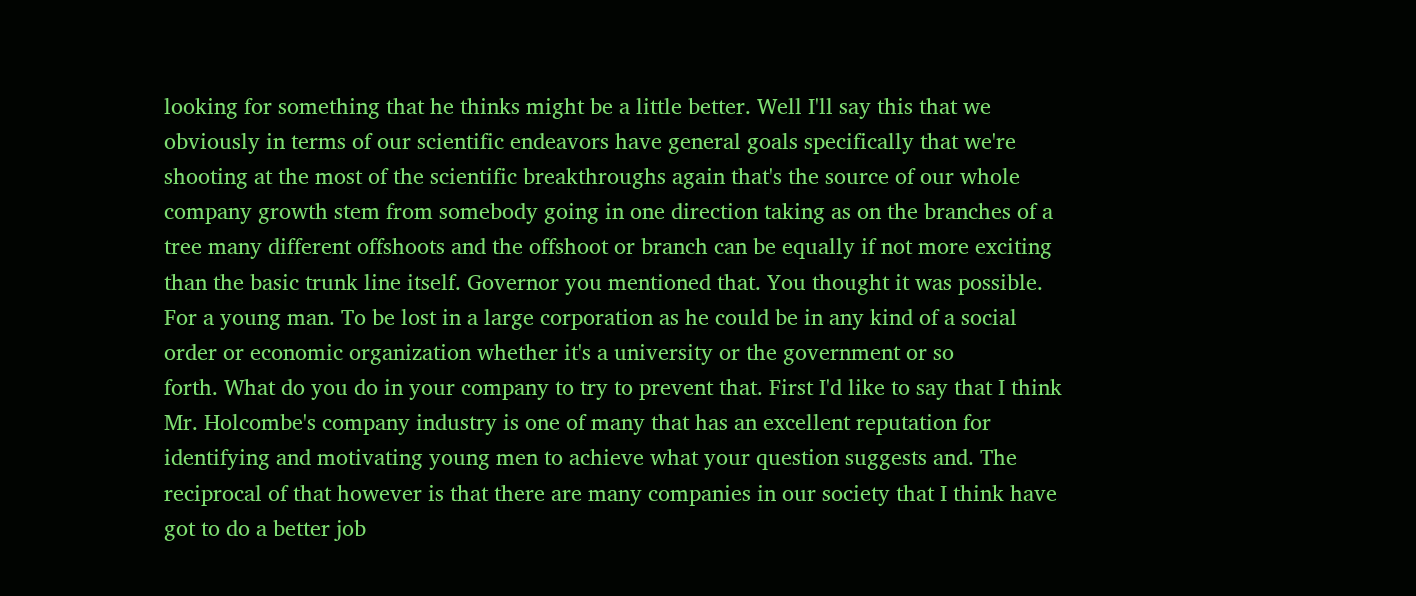looking for something that he thinks might be a little better. Well I'll say this that we obviously in terms of our scientific endeavors have general goals specifically that we're shooting at the most of the scientific breakthroughs again that's the source of our whole company growth stem from somebody going in one direction taking as on the branches of a tree many different offshoots and the offshoot or branch can be equally if not more exciting than the basic trunk line itself. Governor you mentioned that. You thought it was possible. For a young man. To be lost in a large corporation as he could be in any kind of a social order or economic organization whether it's a university or the government or so
forth. What do you do in your company to try to prevent that. First I'd like to say that I think Mr. Holcombe's company industry is one of many that has an excellent reputation for identifying and motivating young men to achieve what your question suggests and. The reciprocal of that however is that there are many companies in our society that I think have got to do a better job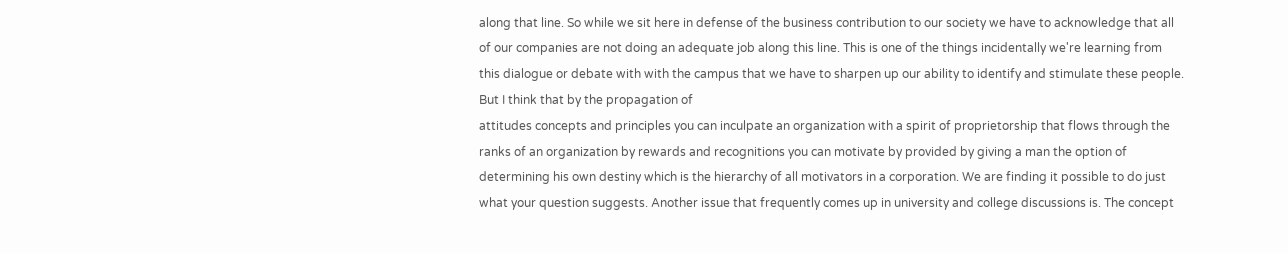along that line. So while we sit here in defense of the business contribution to our society we have to acknowledge that all of our companies are not doing an adequate job along this line. This is one of the things incidentally we're learning from this dialogue or debate with with the campus that we have to sharpen up our ability to identify and stimulate these people. But I think that by the propagation of
attitudes concepts and principles you can inculpate an organization with a spirit of proprietorship that flows through the ranks of an organization by rewards and recognitions you can motivate by provided by giving a man the option of determining his own destiny which is the hierarchy of all motivators in a corporation. We are finding it possible to do just what your question suggests. Another issue that frequently comes up in university and college discussions is. The concept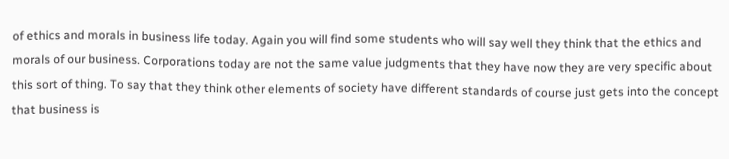of ethics and morals in business life today. Again you will find some students who will say well they think that the ethics and morals of our business. Corporations today are not the same value judgments that they have now they are very specific about this sort of thing. To say that they think other elements of society have different standards of course just gets into the concept that business is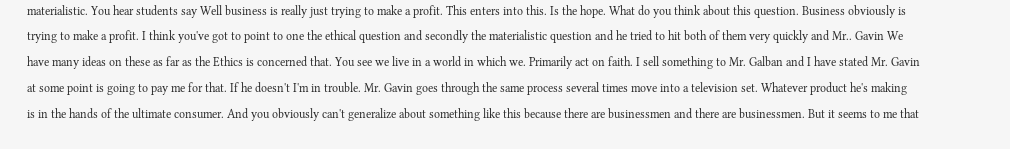materialistic. You hear students say Well business is really just trying to make a profit. This enters into this. Is the hope. What do you think about this question. Business obviously is trying to make a profit. I think you've got to point to one the ethical question and secondly the materialistic question and he tried to hit both of them very quickly and Mr.. Gavin We have many ideas on these as far as the Ethics is concerned that. You see we live in a world in which we. Primarily act on faith. I sell something to Mr. Galban and I have stated Mr. Gavin at some point is going to pay me for that. If he doesn't I'm in trouble. Mr. Gavin goes through the same process several times move into a television set. Whatever product he's making
is in the hands of the ultimate consumer. And you obviously can't generalize about something like this because there are businessmen and there are businessmen. But it seems to me that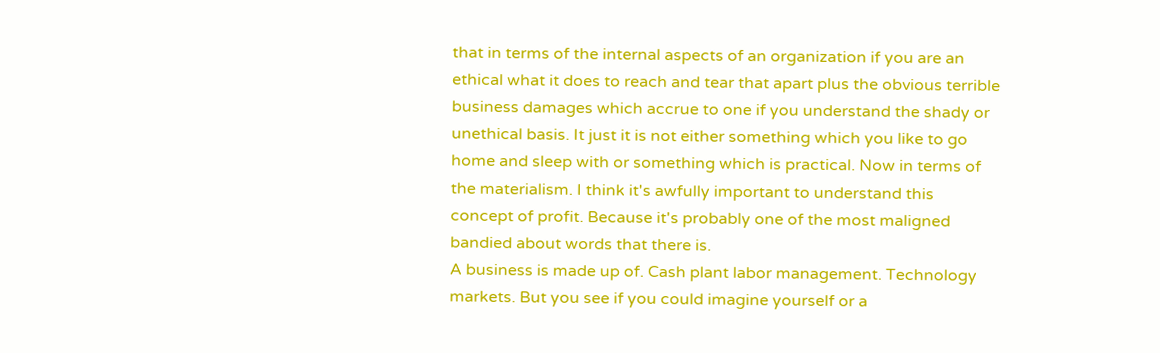that in terms of the internal aspects of an organization if you are an ethical what it does to reach and tear that apart plus the obvious terrible business damages which accrue to one if you understand the shady or unethical basis. It just it is not either something which you like to go home and sleep with or something which is practical. Now in terms of the materialism. I think it's awfully important to understand this concept of profit. Because it's probably one of the most maligned bandied about words that there is.
A business is made up of. Cash plant labor management. Technology markets. But you see if you could imagine yourself or a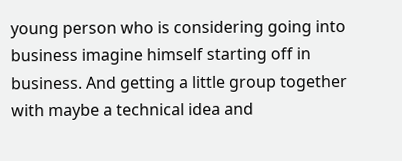young person who is considering going into business imagine himself starting off in business. And getting a little group together with maybe a technical idea and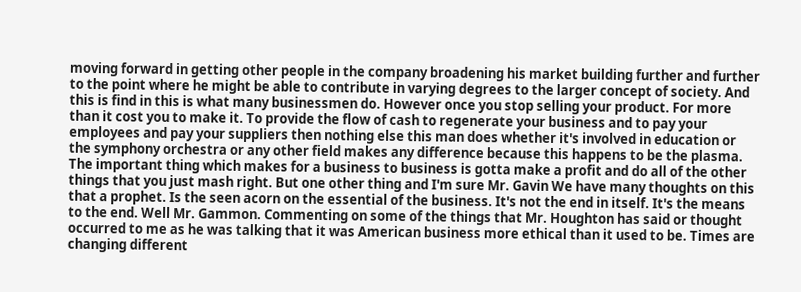moving forward in getting other people in the company broadening his market building further and further to the point where he might be able to contribute in varying degrees to the larger concept of society. And this is find in this is what many businessmen do. However once you stop selling your product. For more than it cost you to make it. To provide the flow of cash to regenerate your business and to pay your
employees and pay your suppliers then nothing else this man does whether it's involved in education or the symphony orchestra or any other field makes any difference because this happens to be the plasma. The important thing which makes for a business to business is gotta make a profit and do all of the other things that you just mash right. But one other thing and I'm sure Mr. Gavin We have many thoughts on this that a prophet. Is the seen acorn on the essential of the business. It's not the end in itself. It's the means to the end. Well Mr. Gammon. Commenting on some of the things that Mr. Houghton has said or thought occurred to me as he was talking that it was American business more ethical than it used to be. Times are changing different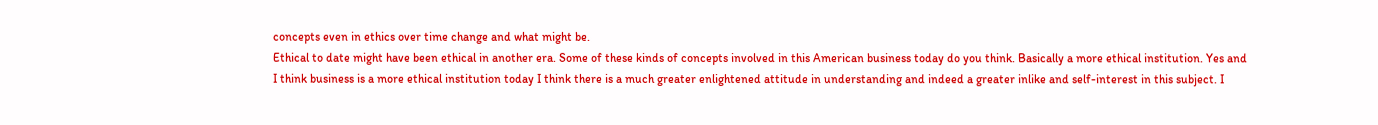concepts even in ethics over time change and what might be.
Ethical to date might have been ethical in another era. Some of these kinds of concepts involved in this American business today do you think. Basically a more ethical institution. Yes and I think business is a more ethical institution today I think there is a much greater enlightened attitude in understanding and indeed a greater inlike and self-interest in this subject. I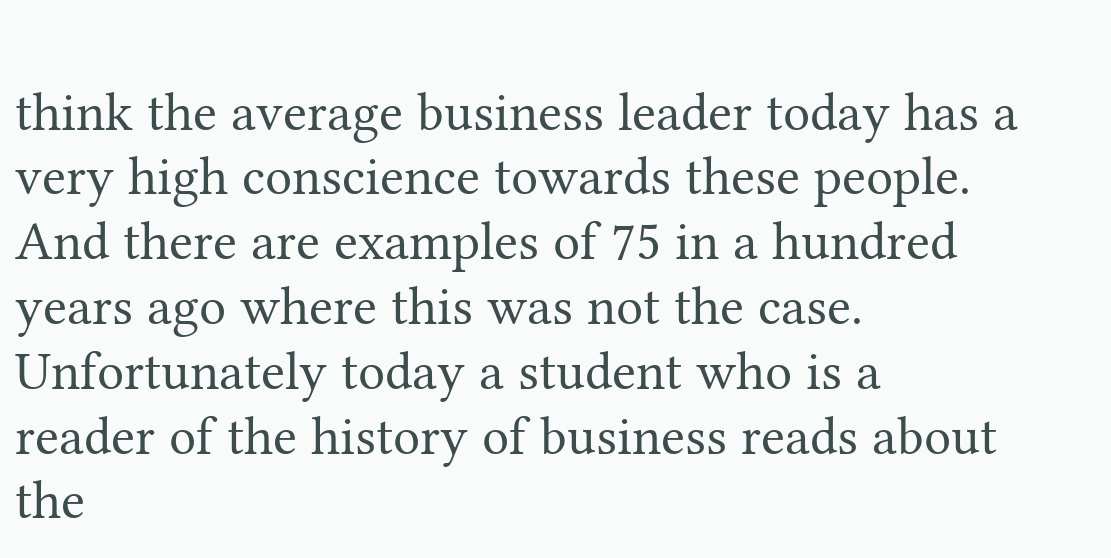think the average business leader today has a very high conscience towards these people. And there are examples of 75 in a hundred years ago where this was not the case. Unfortunately today a student who is a reader of the history of business reads about the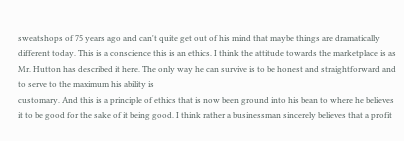sweatshops of 75 years ago and can't quite get out of his mind that maybe things are dramatically different today. This is a conscience this is an ethics. I think the attitude towards the marketplace is as Mr. Hutton has described it here. The only way he can survive is to be honest and straightforward and to serve to the maximum his ability is
customary. And this is a principle of ethics that is now been ground into his bean to where he believes it to be good for the sake of it being good. I think rather a businessman sincerely believes that a profit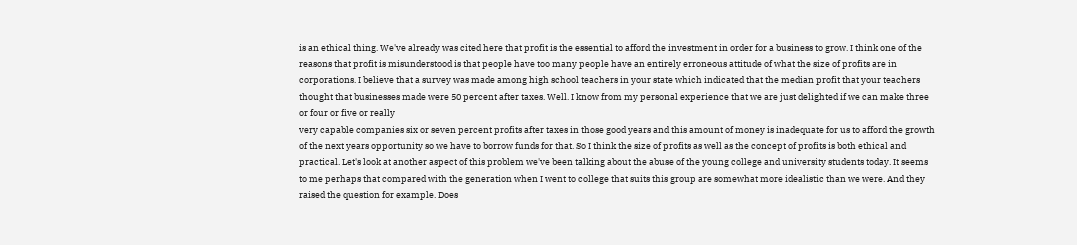is an ethical thing. We've already was cited here that profit is the essential to afford the investment in order for a business to grow. I think one of the reasons that profit is misunderstood is that people have too many people have an entirely erroneous attitude of what the size of profits are in corporations. I believe that a survey was made among high school teachers in your state which indicated that the median profit that your teachers thought that businesses made were 50 percent after taxes. Well. I know from my personal experience that we are just delighted if we can make three or four or five or really
very capable companies six or seven percent profits after taxes in those good years and this amount of money is inadequate for us to afford the growth of the next years opportunity so we have to borrow funds for that. So I think the size of profits as well as the concept of profits is both ethical and practical. Let's look at another aspect of this problem we've been talking about the abuse of the young college and university students today. It seems to me perhaps that compared with the generation when I went to college that suits this group are somewhat more idealistic than we were. And they raised the question for example. Does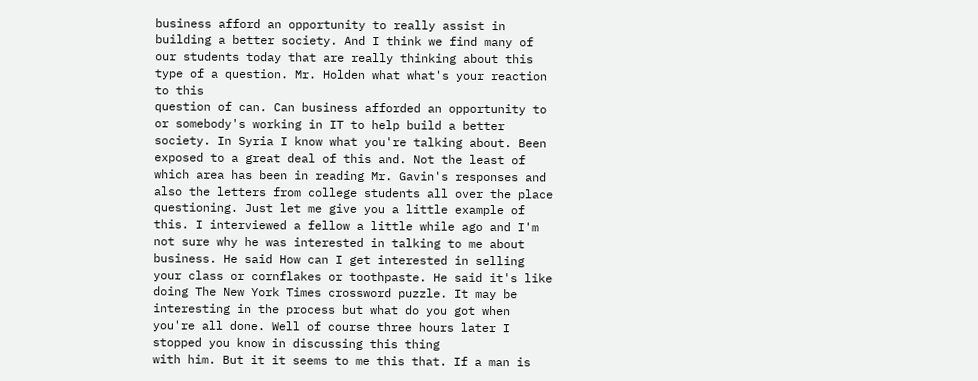business afford an opportunity to really assist in building a better society. And I think we find many of our students today that are really thinking about this type of a question. Mr. Holden what what's your reaction to this
question of can. Can business afforded an opportunity to or somebody's working in IT to help build a better society. In Syria I know what you're talking about. Been exposed to a great deal of this and. Not the least of which area has been in reading Mr. Gavin's responses and also the letters from college students all over the place questioning. Just let me give you a little example of this. I interviewed a fellow a little while ago and I'm not sure why he was interested in talking to me about business. He said How can I get interested in selling your class or cornflakes or toothpaste. He said it's like doing The New York Times crossword puzzle. It may be interesting in the process but what do you got when you're all done. Well of course three hours later I stopped you know in discussing this thing
with him. But it it seems to me this that. If a man is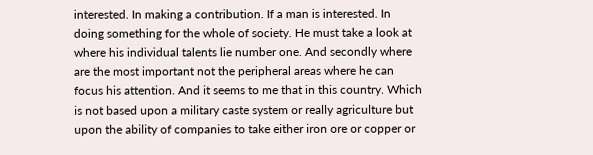interested. In making a contribution. If a man is interested. In doing something for the whole of society. He must take a look at where his individual talents lie number one. And secondly where are the most important not the peripheral areas where he can focus his attention. And it seems to me that in this country. Which is not based upon a military caste system or really agriculture but upon the ability of companies to take either iron ore or copper or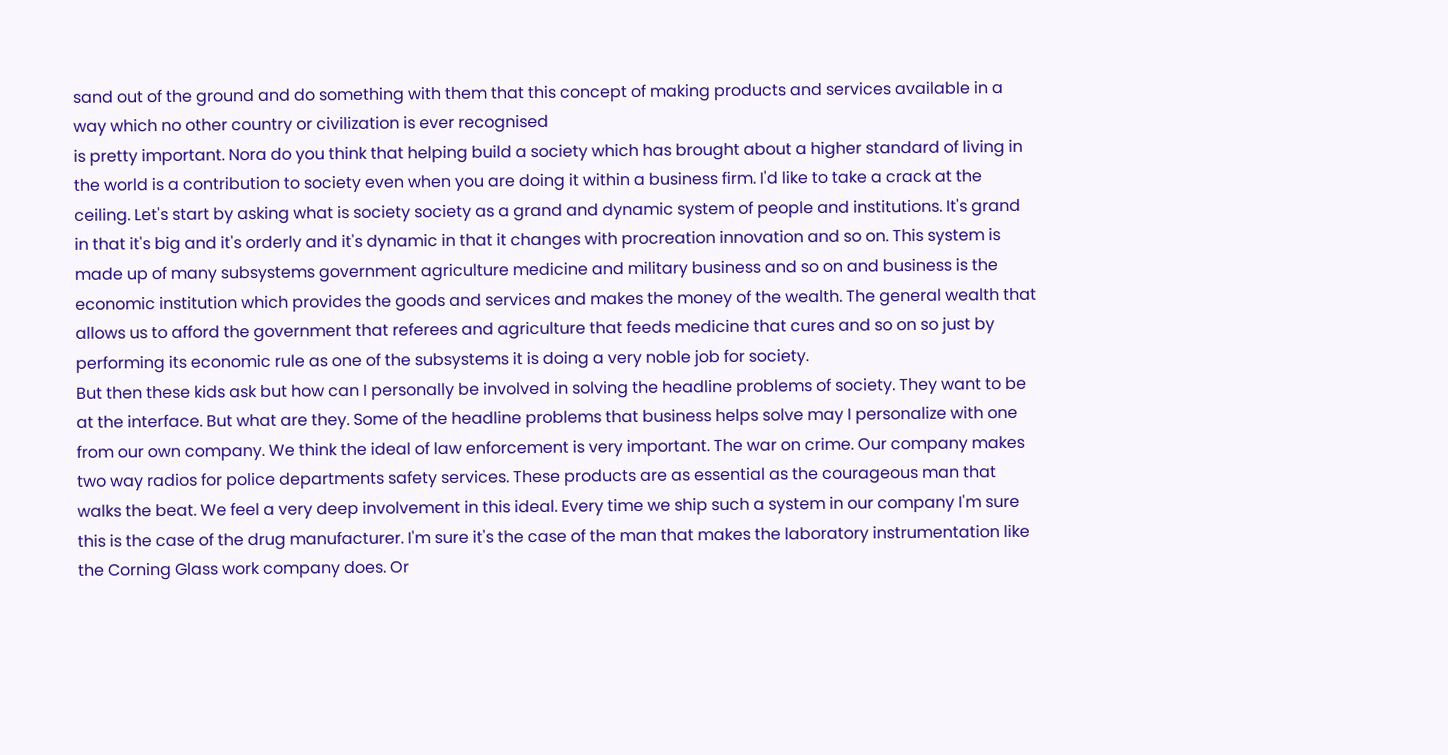sand out of the ground and do something with them that this concept of making products and services available in a way which no other country or civilization is ever recognised
is pretty important. Nora do you think that helping build a society which has brought about a higher standard of living in the world is a contribution to society even when you are doing it within a business firm. I'd like to take a crack at the ceiling. Let's start by asking what is society society as a grand and dynamic system of people and institutions. It's grand in that it's big and it's orderly and it's dynamic in that it changes with procreation innovation and so on. This system is made up of many subsystems government agriculture medicine and military business and so on and business is the economic institution which provides the goods and services and makes the money of the wealth. The general wealth that allows us to afford the government that referees and agriculture that feeds medicine that cures and so on so just by performing its economic rule as one of the subsystems it is doing a very noble job for society.
But then these kids ask but how can I personally be involved in solving the headline problems of society. They want to be at the interface. But what are they. Some of the headline problems that business helps solve may I personalize with one from our own company. We think the ideal of law enforcement is very important. The war on crime. Our company makes two way radios for police departments safety services. These products are as essential as the courageous man that walks the beat. We feel a very deep involvement in this ideal. Every time we ship such a system in our company I'm sure this is the case of the drug manufacturer. I'm sure it's the case of the man that makes the laboratory instrumentation like the Corning Glass work company does. Or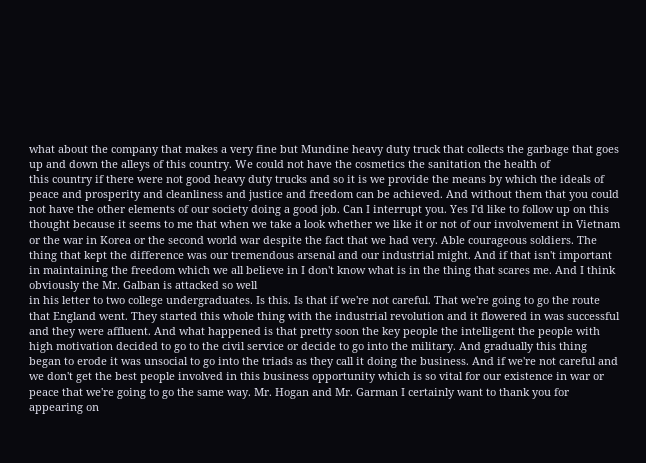what about the company that makes a very fine but Mundine heavy duty truck that collects the garbage that goes up and down the alleys of this country. We could not have the cosmetics the sanitation the health of
this country if there were not good heavy duty trucks and so it is we provide the means by which the ideals of peace and prosperity and cleanliness and justice and freedom can be achieved. And without them that you could not have the other elements of our society doing a good job. Can I interrupt you. Yes I'd like to follow up on this thought because it seems to me that when we take a look whether we like it or not of our involvement in Vietnam or the war in Korea or the second world war despite the fact that we had very. Able courageous soldiers. The thing that kept the difference was our tremendous arsenal and our industrial might. And if that isn't important in maintaining the freedom which we all believe in I don't know what is in the thing that scares me. And I think obviously the Mr. Galban is attacked so well
in his letter to two college undergraduates. Is this. Is that if we're not careful. That we're going to go the route that England went. They started this whole thing with the industrial revolution and it flowered in was successful and they were affluent. And what happened is that pretty soon the key people the intelligent the people with high motivation decided to go to the civil service or decide to go into the military. And gradually this thing began to erode it was unsocial to go into the triads as they call it doing the business. And if we're not careful and we don't get the best people involved in this business opportunity which is so vital for our existence in war or peace that we're going to go the same way. Mr. Hogan and Mr. Garman I certainly want to thank you for appearing on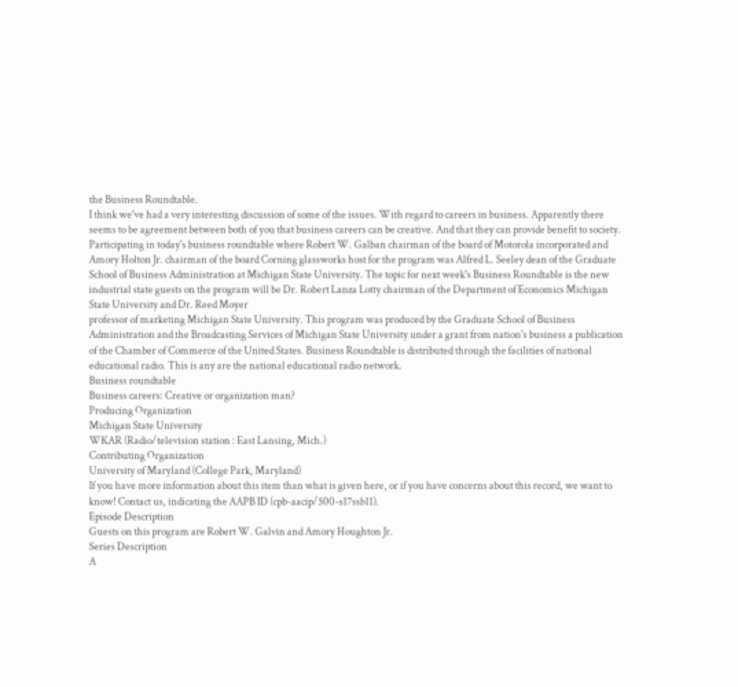the Business Roundtable.
I think we've had a very interesting discussion of some of the issues. With regard to careers in business. Apparently there seems to be agreement between both of you that business careers can be creative. And that they can provide benefit to society. Participating in today's business roundtable where Robert W. Galban chairman of the board of Motorola incorporated and Amory Holton Jr. chairman of the board Corning glassworks host for the program was Alfred L. Seeley dean of the Graduate School of Business Administration at Michigan State University. The topic for next week's Business Roundtable is the new industrial state guests on the program will be Dr. Robert Lanza Lotty chairman of the Department of Economics Michigan State University and Dr. Reed Moyer
professor of marketing Michigan State University. This program was produced by the Graduate School of Business Administration and the Broadcasting Services of Michigan State University under a grant from nation's business a publication of the Chamber of Commerce of the United States. Business Roundtable is distributed through the facilities of national educational radio. This is any are the national educational radio network.
Business roundtable
Business careers: Creative or organization man?
Producing Organization
Michigan State University
WKAR (Radio/television station : East Lansing, Mich.)
Contributing Organization
University of Maryland (College Park, Maryland)
If you have more information about this item than what is given here, or if you have concerns about this record, we want to know! Contact us, indicating the AAPB ID (cpb-aacip/500-s17ssb11).
Episode Description
Guests on this program are Robert W. Galvin and Amory Houghton Jr.
Series Description
A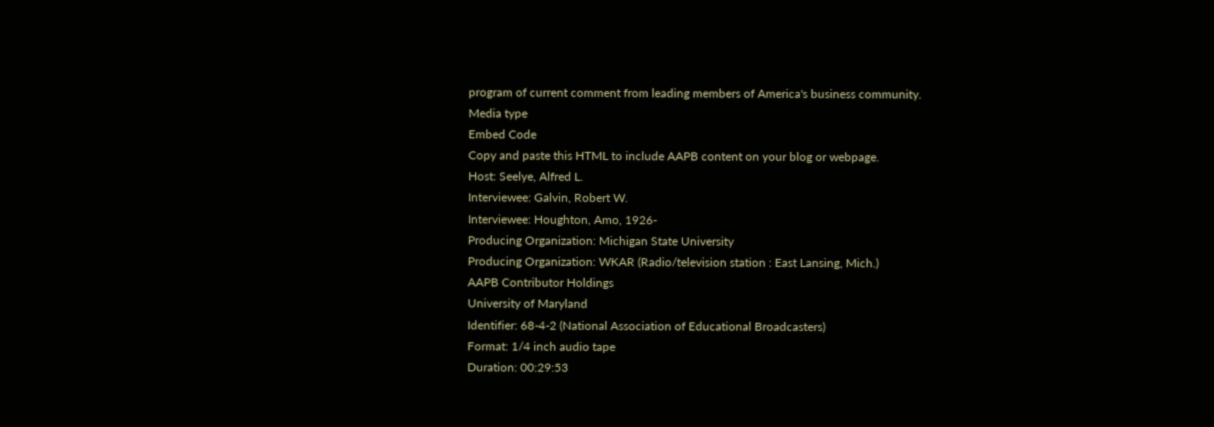program of current comment from leading members of America's business community.
Media type
Embed Code
Copy and paste this HTML to include AAPB content on your blog or webpage.
Host: Seelye, Alfred L.
Interviewee: Galvin, Robert W.
Interviewee: Houghton, Amo, 1926-
Producing Organization: Michigan State University
Producing Organization: WKAR (Radio/television station : East Lansing, Mich.)
AAPB Contributor Holdings
University of Maryland
Identifier: 68-4-2 (National Association of Educational Broadcasters)
Format: 1/4 inch audio tape
Duration: 00:29:53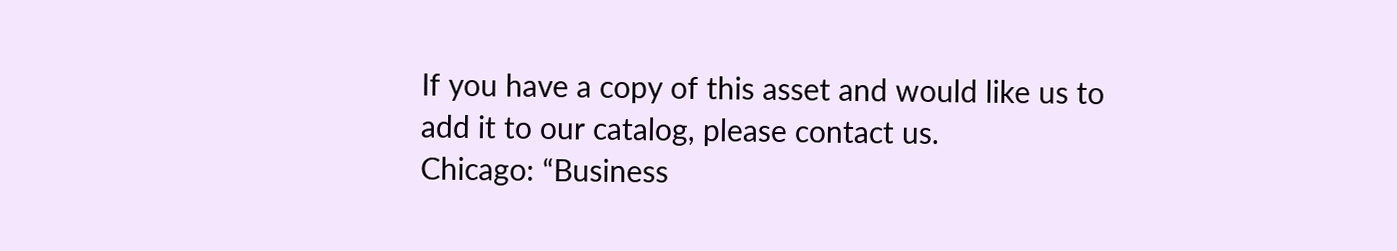If you have a copy of this asset and would like us to add it to our catalog, please contact us.
Chicago: “Business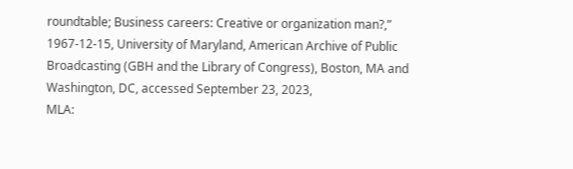roundtable; Business careers: Creative or organization man?,” 1967-12-15, University of Maryland, American Archive of Public Broadcasting (GBH and the Library of Congress), Boston, MA and Washington, DC, accessed September 23, 2023,
MLA: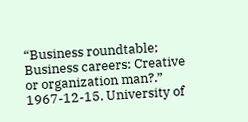“Business roundtable; Business careers: Creative or organization man?.” 1967-12-15. University of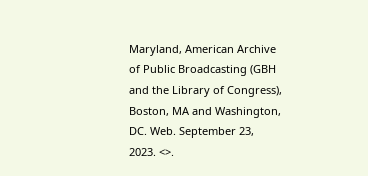Maryland, American Archive of Public Broadcasting (GBH and the Library of Congress), Boston, MA and Washington, DC. Web. September 23, 2023. <>.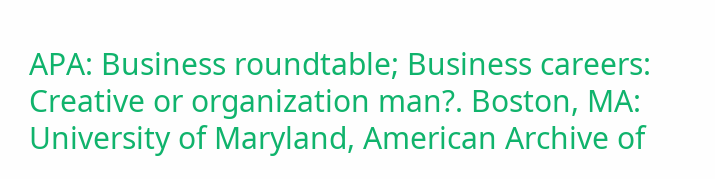APA: Business roundtable; Business careers: Creative or organization man?. Boston, MA: University of Maryland, American Archive of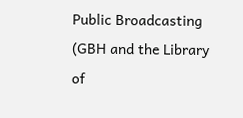Public Broadcasting (GBH and the Library of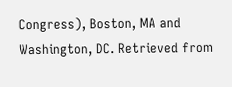Congress), Boston, MA and Washington, DC. Retrieved from